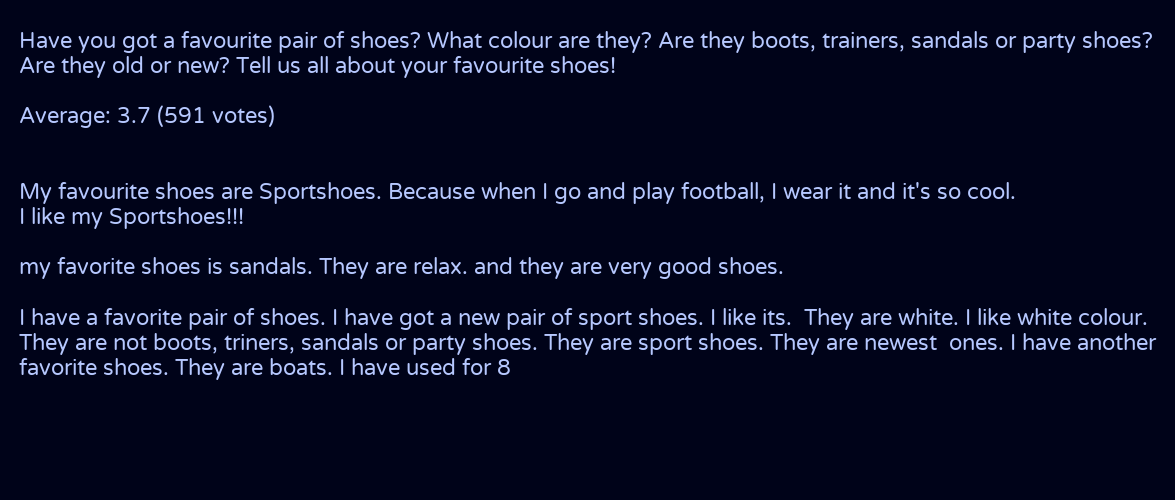Have you got a favourite pair of shoes? What colour are they? Are they boots, trainers, sandals or party shoes? Are they old or new? Tell us all about your favourite shoes!

Average: 3.7 (591 votes)


My favourite shoes are Sportshoes. Because when I go and play football, I wear it and it's so cool.
I like my Sportshoes!!!

my favorite shoes is sandals. They are relax. and they are very good shoes.

I have a favorite pair of shoes. I have got a new pair of sport shoes. I like its.  They are white. I like white colour. They are not boots, triners, sandals or party shoes. They are sport shoes. They are newest  ones. I have another favorite shoes. They are boats. I have used for 8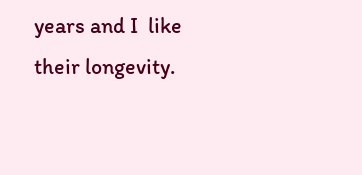years and I  like their longevity.